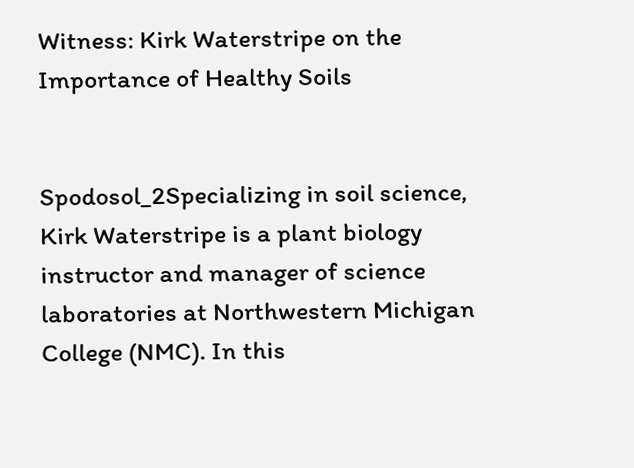Witness: Kirk Waterstripe on the Importance of Healthy Soils


Spodosol_2Specializing in soil science, Kirk Waterstripe is a plant biology instructor and manager of science laboratories at Northwestern Michigan College (NMC). In this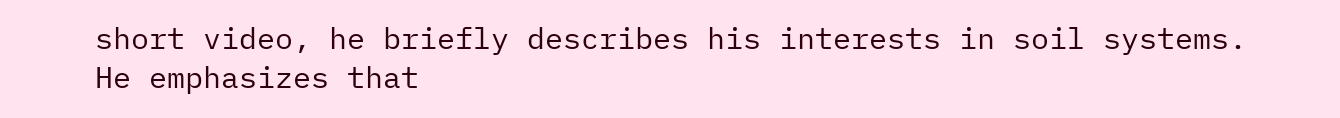short video, he briefly describes his interests in soil systems. He emphasizes that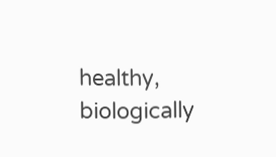healthy, biologically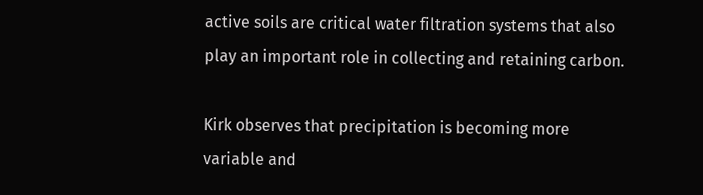active soils are critical water filtration systems that also play an important role in collecting and retaining carbon.

Kirk observes that precipitation is becoming more variable and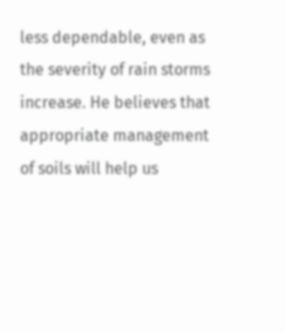less dependable, even as the severity of rain storms increase. He believes that appropriate management of soils will help us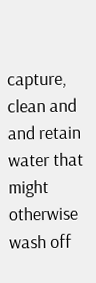capture, clean and and retain water that might otherwise wash off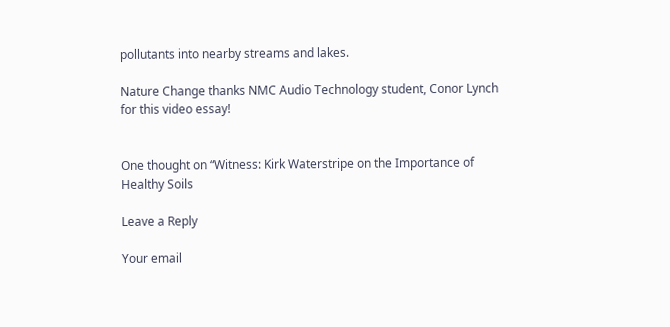pollutants into nearby streams and lakes.

Nature Change thanks NMC Audio Technology student, Conor Lynch for this video essay!


One thought on “Witness: Kirk Waterstripe on the Importance of Healthy Soils

Leave a Reply

Your email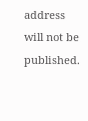address will not be published.